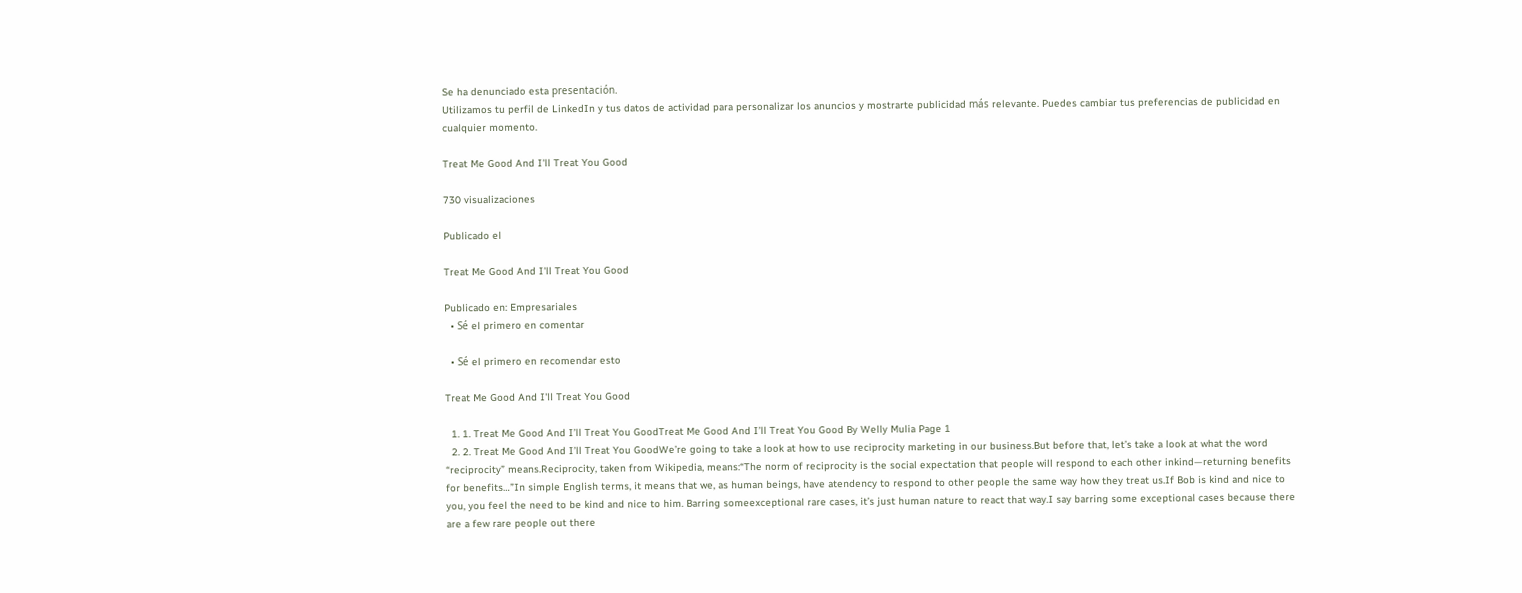Se ha denunciado esta presentación.
Utilizamos tu perfil de LinkedIn y tus datos de actividad para personalizar los anuncios y mostrarte publicidad más relevante. Puedes cambiar tus preferencias de publicidad en cualquier momento.

Treat Me Good And I'll Treat You Good

730 visualizaciones

Publicado el

Treat Me Good And I'll Treat You Good

Publicado en: Empresariales
  • Sé el primero en comentar

  • Sé el primero en recomendar esto

Treat Me Good And I'll Treat You Good

  1. 1. Treat Me Good And I’ll Treat You GoodTreat Me Good And I’ll Treat You Good By Welly Mulia Page 1
  2. 2. Treat Me Good And I’ll Treat You GoodWe’re going to take a look at how to use reciprocity marketing in our business.But before that, let’s take a look at what the word “reciprocity” means.Reciprocity, taken from Wikipedia, means:“The norm of reciprocity is the social expectation that people will respond to each other inkind—returning benefits for benefits…”In simple English terms, it means that we, as human beings, have atendency to respond to other people the same way how they treat us.If Bob is kind and nice to you, you feel the need to be kind and nice to him. Barring someexceptional rare cases, it’s just human nature to react that way.I say barring some exceptional cases because there are a few rare people out there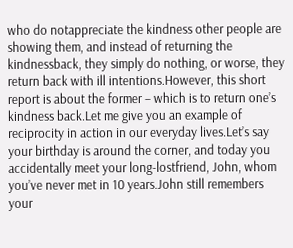who do notappreciate the kindness other people are showing them, and instead of returning the kindnessback, they simply do nothing, or worse, they return back with ill intentions.However, this short report is about the former – which is to return one’s kindness back.Let me give you an example of reciprocity in action in our everyday lives.Let’s say your birthday is around the corner, and today you accidentally meet your long-lostfriend, John, whom you’ve never met in 10 years.John still remembers your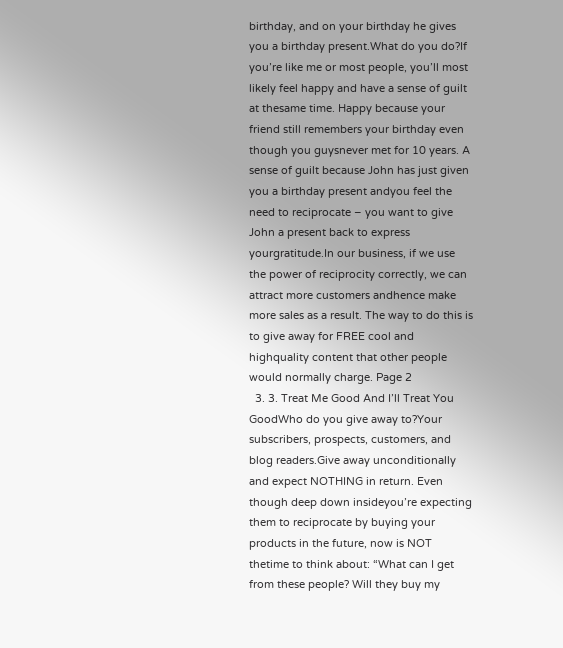birthday, and on your birthday he gives you a birthday present.What do you do?If you’re like me or most people, you’ll most likely feel happy and have a sense of guilt at thesame time. Happy because your friend still remembers your birthday even though you guysnever met for 10 years. A sense of guilt because John has just given you a birthday present andyou feel the need to reciprocate – you want to give John a present back to express yourgratitude.In our business, if we use the power of reciprocity correctly, we can attract more customers andhence make more sales as a result. The way to do this is to give away for FREE cool and highquality content that other people would normally charge. Page 2
  3. 3. Treat Me Good And I’ll Treat You GoodWho do you give away to?Your subscribers, prospects, customers, and blog readers.Give away unconditionally and expect NOTHING in return. Even though deep down insideyou’re expecting them to reciprocate by buying your products in the future, now is NOT thetime to think about: “What can I get from these people? Will they buy my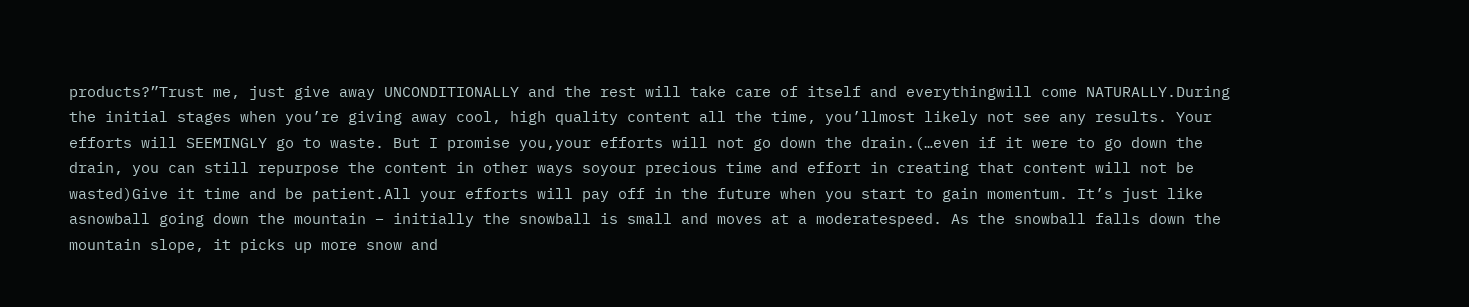products?”Trust me, just give away UNCONDITIONALLY and the rest will take care of itself and everythingwill come NATURALLY.During the initial stages when you’re giving away cool, high quality content all the time, you’llmost likely not see any results. Your efforts will SEEMINGLY go to waste. But I promise you,your efforts will not go down the drain.(…even if it were to go down the drain, you can still repurpose the content in other ways soyour precious time and effort in creating that content will not be wasted)Give it time and be patient.All your efforts will pay off in the future when you start to gain momentum. It’s just like asnowball going down the mountain – initially the snowball is small and moves at a moderatespeed. As the snowball falls down the mountain slope, it picks up more snow and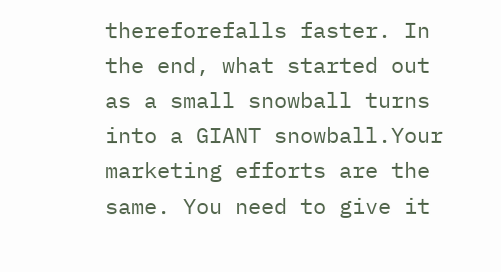thereforefalls faster. In the end, what started out as a small snowball turns into a GIANT snowball.Your marketing efforts are the same. You need to give it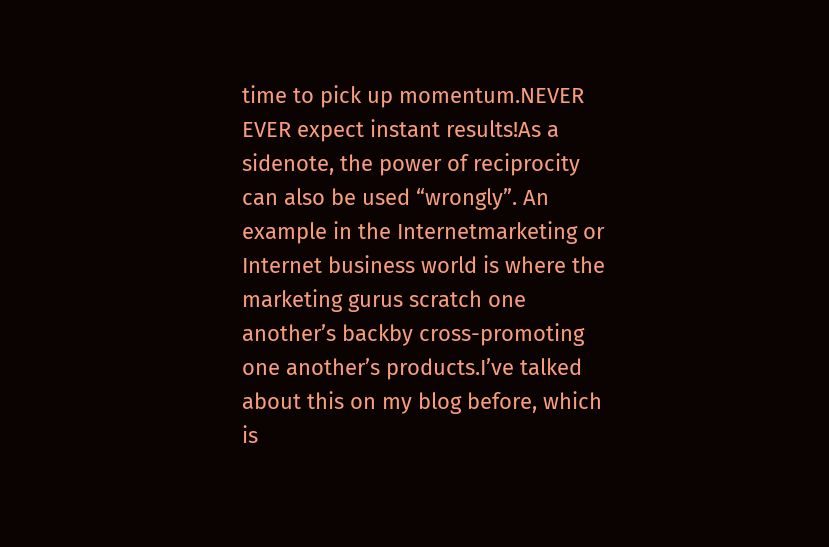time to pick up momentum.NEVER EVER expect instant results!As a sidenote, the power of reciprocity can also be used “wrongly”. An example in the Internetmarketing or Internet business world is where the marketing gurus scratch one another’s backby cross-promoting one another’s products.I’ve talked about this on my blog before, which is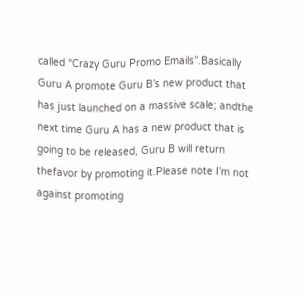called “Crazy Guru Promo Emails”.Basically Guru A promote Guru B’s new product that has just launched on a massive scale; andthe next time Guru A has a new product that is going to be released, Guru B will return thefavor by promoting it.Please note I’m not against promoting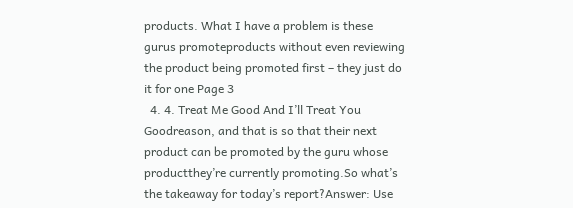products. What I have a problem is these gurus promoteproducts without even reviewing the product being promoted first – they just do it for one Page 3
  4. 4. Treat Me Good And I’ll Treat You Goodreason, and that is so that their next product can be promoted by the guru whose productthey’re currently promoting.So what’s the takeaway for today’s report?Answer: Use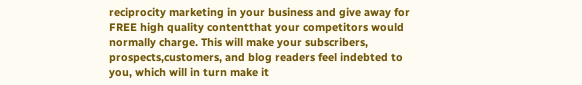reciprocity marketing in your business and give away for FREE high quality contentthat your competitors would normally charge. This will make your subscribers, prospects,customers, and blog readers feel indebted to you, which will in turn make it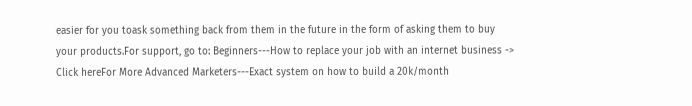easier for you toask something back from them in the future in the form of asking them to buy your products.For support, go to: Beginners---How to replace your job with an internet business -> Click hereFor More Advanced Marketers---Exact system on how to build a 20k/month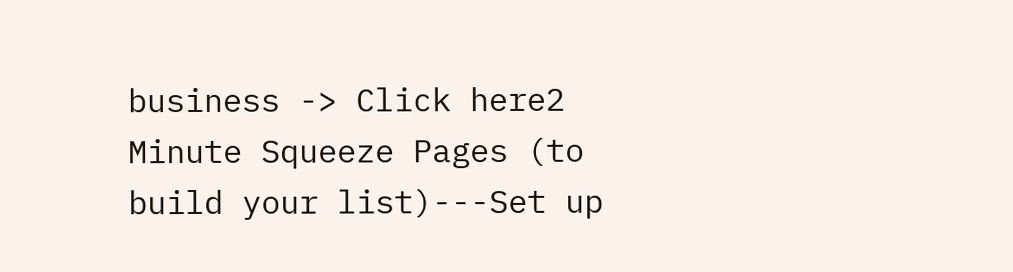business -> Click here2 Minute Squeeze Pages (to build your list)---Set up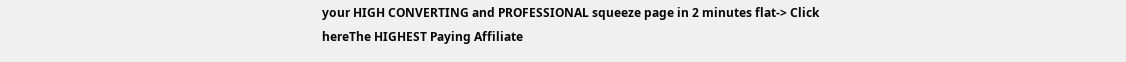your HIGH CONVERTING and PROFESSIONAL squeeze page in 2 minutes flat-> Click hereThe HIGHEST Paying Affiliate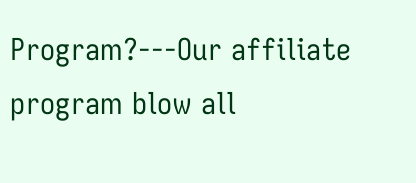Program?---Our affiliate program blow all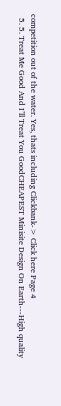competition out of the water. Yes, thats including Clickbank-> Click here Page 4
  5. 5. Treat Me Good And I’ll Treat You GoodCHEAPEST Minisite Design On Earth---High quality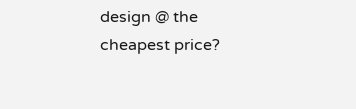design @ the cheapest price?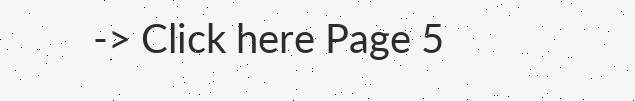-> Click here Page 5